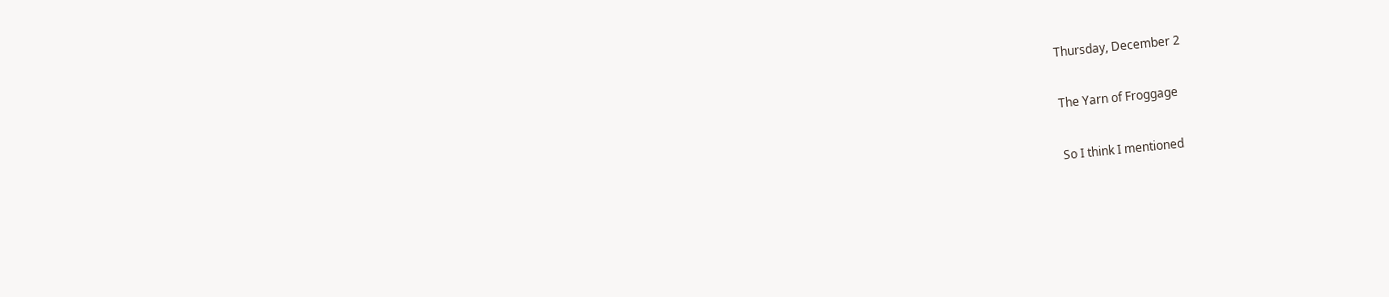Thursday, December 2

The Yarn of Froggage

So I think I mentioned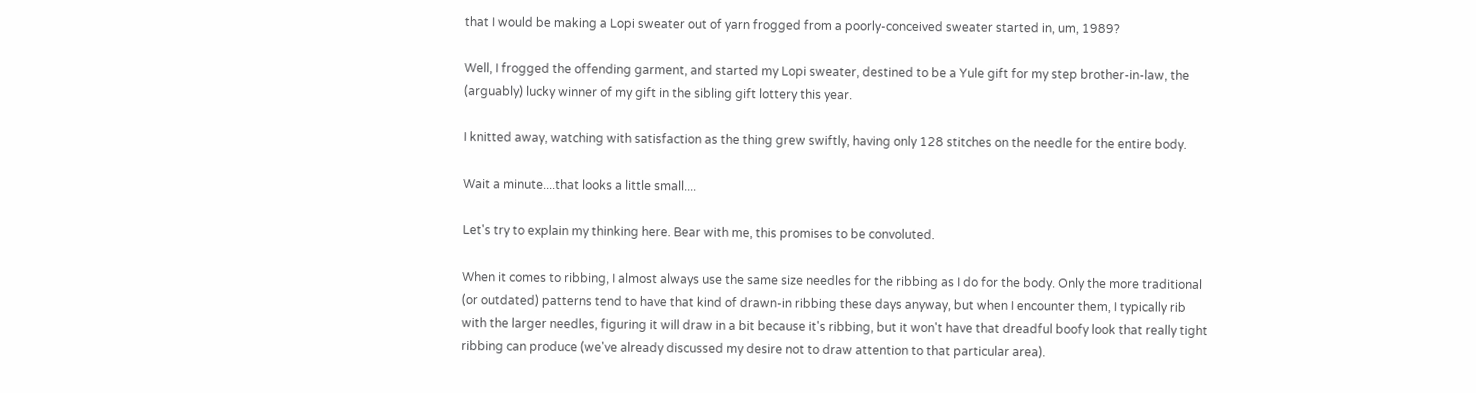that I would be making a Lopi sweater out of yarn frogged from a poorly-conceived sweater started in, um, 1989?

Well, I frogged the offending garment, and started my Lopi sweater, destined to be a Yule gift for my step brother-in-law, the (arguably) lucky winner of my gift in the sibling gift lottery this year.

I knitted away, watching with satisfaction as the thing grew swiftly, having only 128 stitches on the needle for the entire body.

Wait a minute....that looks a little small....

Let's try to explain my thinking here. Bear with me, this promises to be convoluted.

When it comes to ribbing, I almost always use the same size needles for the ribbing as I do for the body. Only the more traditional (or outdated) patterns tend to have that kind of drawn-in ribbing these days anyway, but when I encounter them, I typically rib with the larger needles, figuring it will draw in a bit because it's ribbing, but it won't have that dreadful boofy look that really tight ribbing can produce (we've already discussed my desire not to draw attention to that particular area).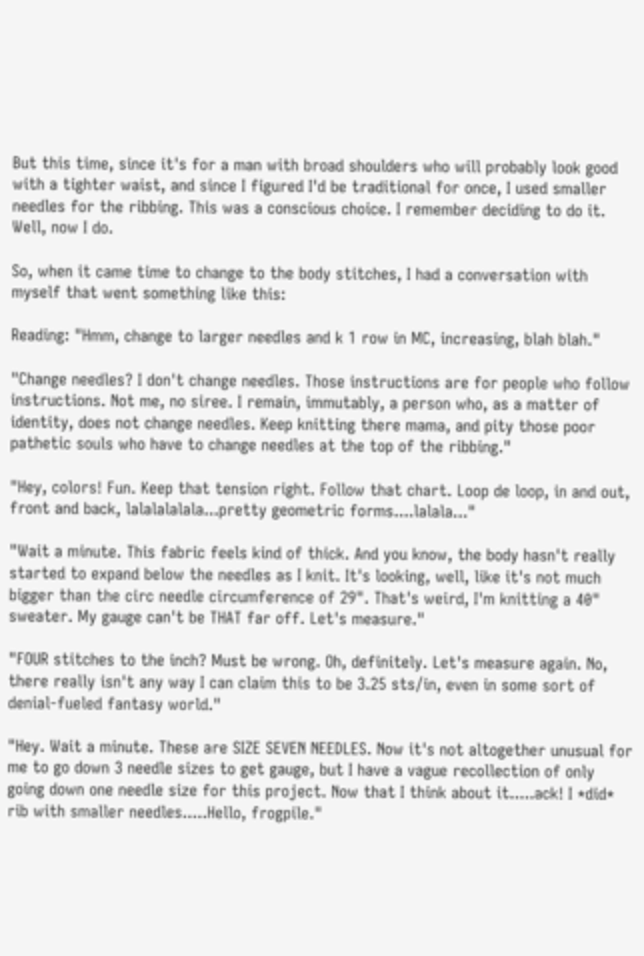But this time, since it's for a man with broad shoulders who will probably look good with a tighter waist, and since I figured I'd be traditional for once, I used smaller needles for the ribbing. This was a conscious choice. I remember deciding to do it. Well, now I do.

So, when it came time to change to the body stitches, I had a conversation with myself that went something like this:

Reading: "Hmm, change to larger needles and k 1 row in MC, increasing, blah blah."

"Change needles? I don't change needles. Those instructions are for people who follow instructions. Not me, no siree. I remain, immutably, a person who, as a matter of identity, does not change needles. Keep knitting there mama, and pity those poor pathetic souls who have to change needles at the top of the ribbing."

"Hey, colors! Fun. Keep that tension right. Follow that chart. Loop de loop, in and out, front and back, lalalalalala...pretty geometric forms....lalala..."

"Wait a minute. This fabric feels kind of thick. And you know, the body hasn't really started to expand below the needles as I knit. It's looking, well, like it's not much bigger than the circ needle circumference of 29". That's weird, I'm knitting a 40" sweater. My gauge can't be THAT far off. Let's measure."

"FOUR stitches to the inch? Must be wrong. Oh, definitely. Let's measure again. No, there really isn't any way I can claim this to be 3.25 sts/in, even in some sort of denial-fueled fantasy world."

"Hey. Wait a minute. These are SIZE SEVEN NEEDLES. Now it's not altogether unusual for me to go down 3 needle sizes to get gauge, but I have a vague recollection of only going down one needle size for this project. Now that I think about it.....ack! I *did* rib with smaller needles.....Hello, frogpile."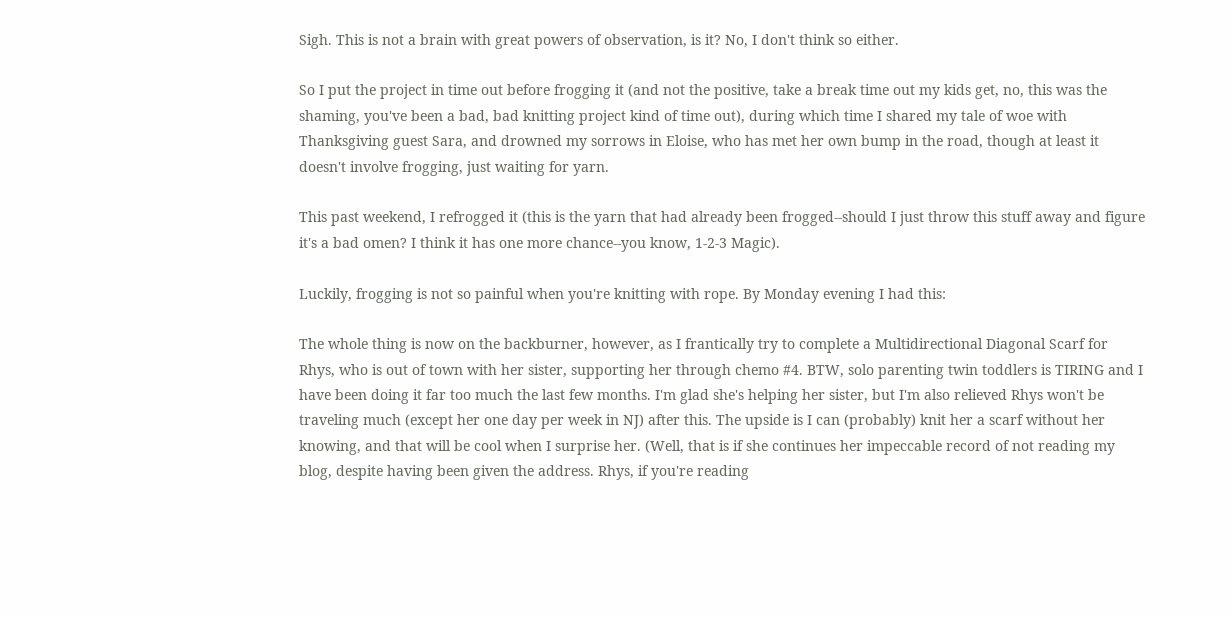Sigh. This is not a brain with great powers of observation, is it? No, I don't think so either.

So I put the project in time out before frogging it (and not the positive, take a break time out my kids get, no, this was the shaming, you've been a bad, bad knitting project kind of time out), during which time I shared my tale of woe with Thanksgiving guest Sara, and drowned my sorrows in Eloise, who has met her own bump in the road, though at least it doesn't involve frogging, just waiting for yarn.

This past weekend, I refrogged it (this is the yarn that had already been frogged--should I just throw this stuff away and figure it's a bad omen? I think it has one more chance--you know, 1-2-3 Magic).

Luckily, frogging is not so painful when you're knitting with rope. By Monday evening I had this:

The whole thing is now on the backburner, however, as I frantically try to complete a Multidirectional Diagonal Scarf for Rhys, who is out of town with her sister, supporting her through chemo #4. BTW, solo parenting twin toddlers is TIRING and I have been doing it far too much the last few months. I'm glad she's helping her sister, but I'm also relieved Rhys won't be traveling much (except her one day per week in NJ) after this. The upside is I can (probably) knit her a scarf without her knowing, and that will be cool when I surprise her. (Well, that is if she continues her impeccable record of not reading my blog, despite having been given the address. Rhys, if you're reading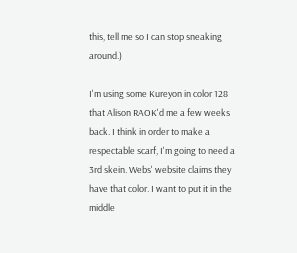this, tell me so I can stop sneaking around.)

I'm using some Kureyon in color 128 that Alison RAOK'd me a few weeks back. I think in order to make a respectable scarf, I'm going to need a 3rd skein. Webs' website claims they have that color. I want to put it in the middle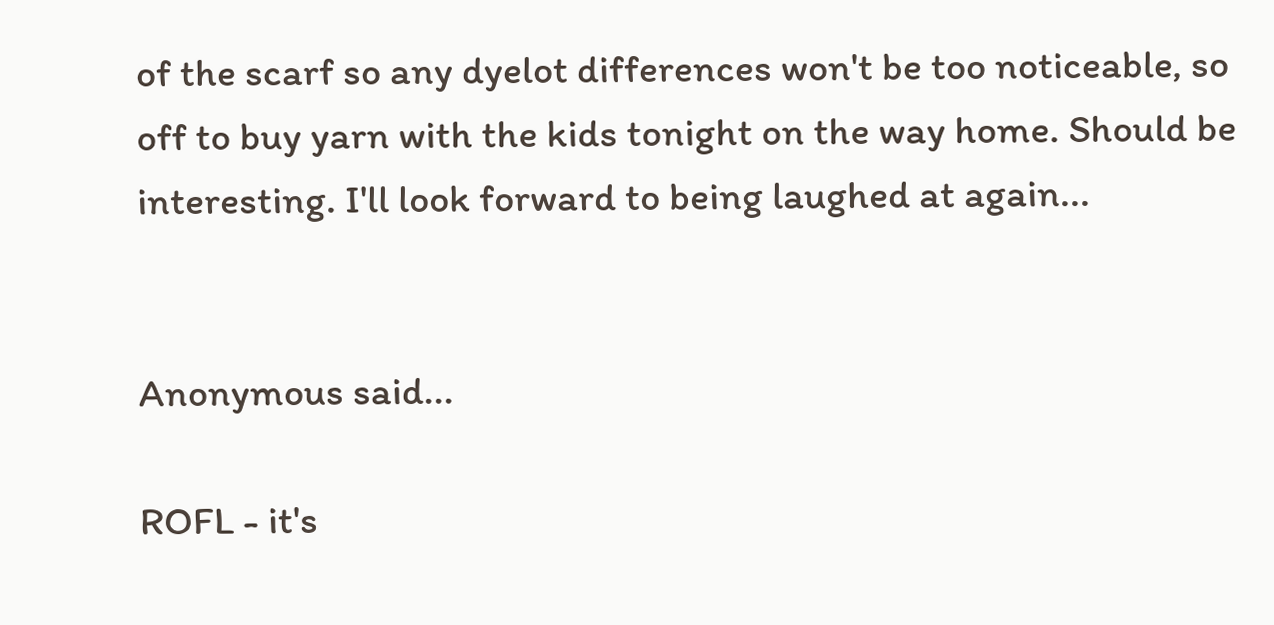of the scarf so any dyelot differences won't be too noticeable, so off to buy yarn with the kids tonight on the way home. Should be interesting. I'll look forward to being laughed at again...


Anonymous said...

ROFL - it's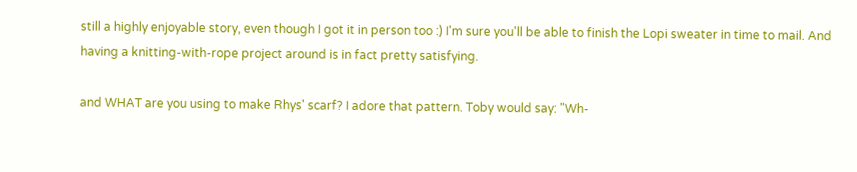still a highly enjoyable story, even though I got it in person too :) I'm sure you'll be able to finish the Lopi sweater in time to mail. And having a knitting-with-rope project around is in fact pretty satisfying.

and WHAT are you using to make Rhys' scarf? I adore that pattern. Toby would say: "Wh-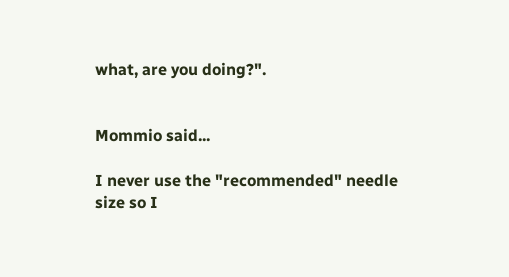what, are you doing?".


Mommio said...

I never use the "recommended" needle size so I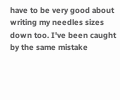have to be very good about writing my needles sizes down too. I've been caught by the same mistake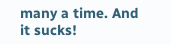many a time. And it sucks!